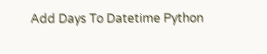Add Days To Datetime Python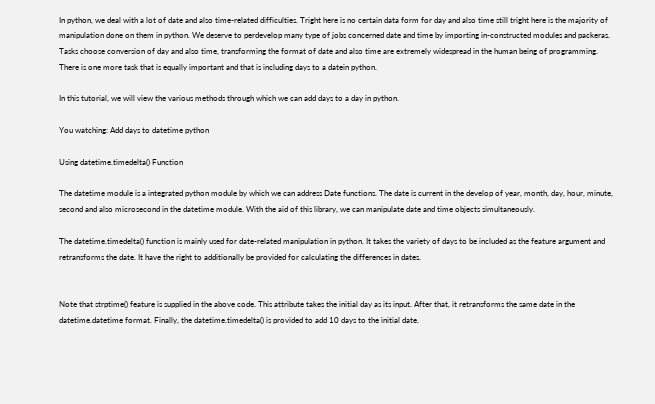In python, we deal with a lot of date and also time-related difficulties. Tright here is no certain data form for day and also time still tright here is the majority of manipulation done on them in python. We deserve to perdevelop many type of jobs concerned date and time by importing in-constructed modules and packeras. Tasks choose conversion of day and also time, transforming the format of date and also time are extremely widespread in the human being of programming. There is one more task that is equally important and that is including days to a datein python.

In this tutorial, we will view the various methods through which we can add days to a day in python.

You watching: Add days to datetime python

Using datetime.timedelta() Function

The datetime module is a integrated python module by which we can address Date functions. The date is current in the develop of year, month, day, hour, minute, second and also microsecond in the datetime module. With the aid of this library, we can manipulate date and time objects simultaneously.

The datetime.timedelta() function is mainly used for date-related manipulation in python. It takes the variety of days to be included as the feature argument and retransforms the date. It have the right to additionally be provided for calculating the differences in dates.


Note that strptime() feature is supplied in the above code. This attribute takes the initial day as its input. After that, it retransforms the same date in the datetime.datetime format. Finally, the datetime.timedelta() is provided to add 10 days to the initial date.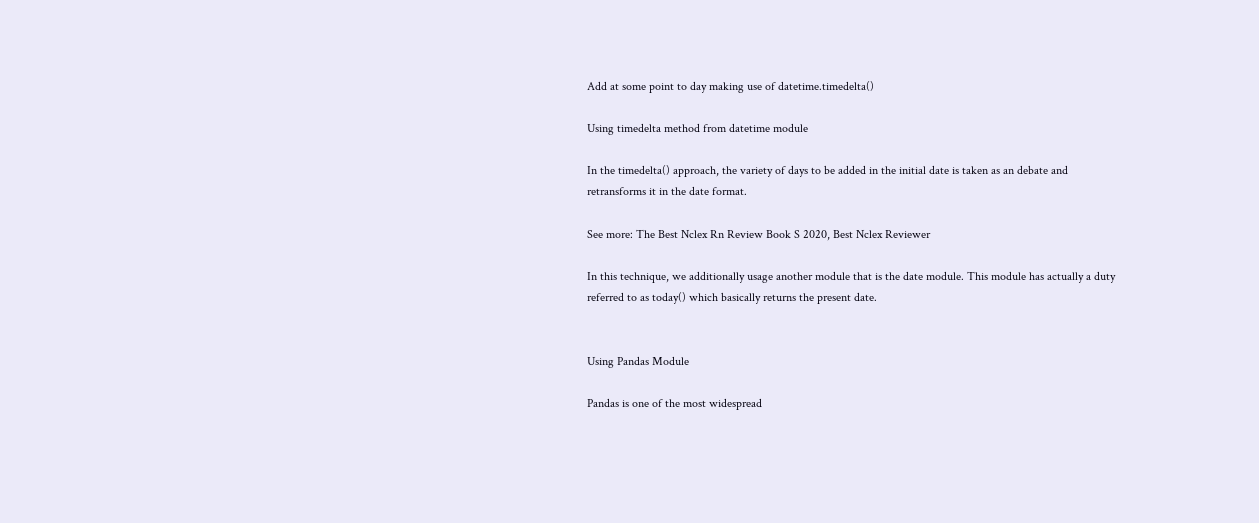Add at some point to day making use of datetime.timedelta()

Using timedelta method from datetime module

In the timedelta() approach, the variety of days to be added in the initial date is taken as an debate and retransforms it in the date format.

See more: The Best Nclex Rn Review Book S 2020, Best Nclex Reviewer

In this technique, we additionally usage another module that is the date module. This module has actually a duty referred to as today() which basically returns the present date.


Using Pandas Module

Pandas is one of the most widespread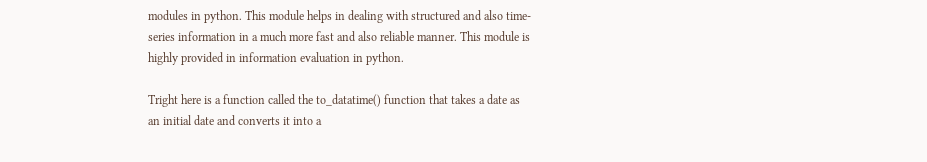modules in python. This module helps in dealing with structured and also time-series information in a much more fast and also reliable manner. This module is highly provided in information evaluation in python.

Tright here is a function called the to_datatime() function that takes a date as an initial date and converts it into a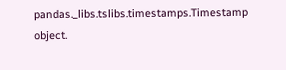pandas._libs.tslibs.timestamps.Timestamp object.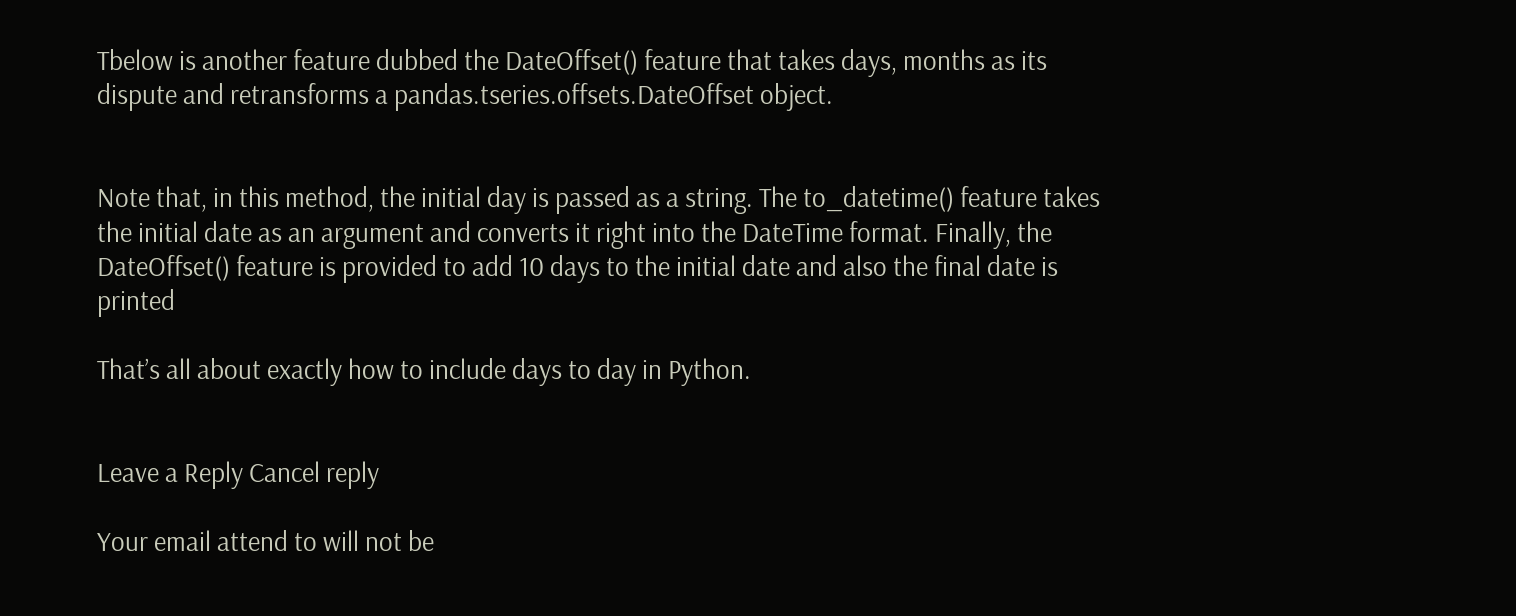Tbelow is another feature dubbed the DateOffset() feature that takes days, months as its dispute and retransforms a pandas.tseries.offsets.DateOffset object.


Note that, in this method, the initial day is passed as a string. The to_datetime() feature takes the initial date as an argument and converts it right into the DateTime format. Finally, the DateOffset() feature is provided to add 10 days to the initial date and also the final date is printed

That’s all about exactly how to include days to day in Python.


Leave a Reply Cancel reply

Your email attend to will not be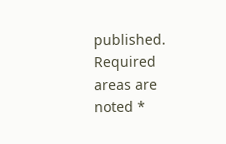published. Required areas are noted *